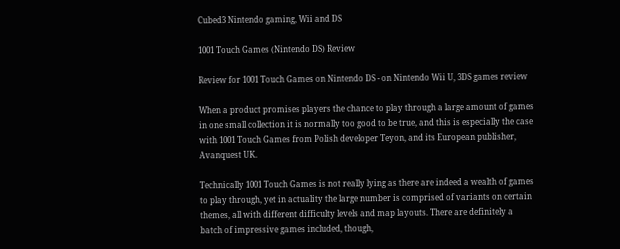Cubed3 Nintendo gaming, Wii and DS

1001 Touch Games (Nintendo DS) Review

Review for 1001 Touch Games on Nintendo DS - on Nintendo Wii U, 3DS games review

When a product promises players the chance to play through a large amount of games in one small collection it is normally too good to be true, and this is especially the case with 1001 Touch Games from Polish developer Teyon, and its European publisher, Avanquest UK.

Technically 1001 Touch Games is not really lying as there are indeed a wealth of games to play through, yet in actuality the large number is comprised of variants on certain themes, all with different difficulty levels and map layouts. There are definitely a batch of impressive games included, though,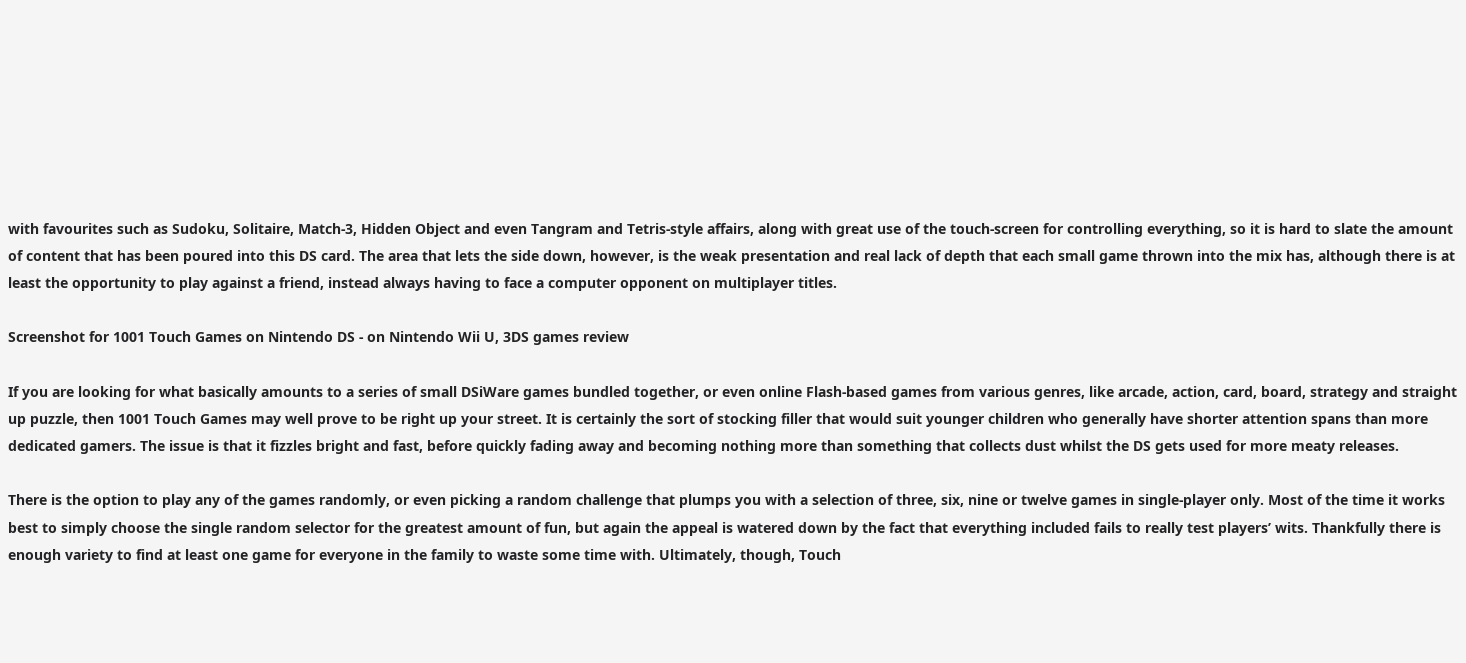with favourites such as Sudoku, Solitaire, Match-3, Hidden Object and even Tangram and Tetris-style affairs, along with great use of the touch-screen for controlling everything, so it is hard to slate the amount of content that has been poured into this DS card. The area that lets the side down, however, is the weak presentation and real lack of depth that each small game thrown into the mix has, although there is at least the opportunity to play against a friend, instead always having to face a computer opponent on multiplayer titles.

Screenshot for 1001 Touch Games on Nintendo DS - on Nintendo Wii U, 3DS games review

If you are looking for what basically amounts to a series of small DSiWare games bundled together, or even online Flash-based games from various genres, like arcade, action, card, board, strategy and straight up puzzle, then 1001 Touch Games may well prove to be right up your street. It is certainly the sort of stocking filler that would suit younger children who generally have shorter attention spans than more dedicated gamers. The issue is that it fizzles bright and fast, before quickly fading away and becoming nothing more than something that collects dust whilst the DS gets used for more meaty releases.

There is the option to play any of the games randomly, or even picking a random challenge that plumps you with a selection of three, six, nine or twelve games in single-player only. Most of the time it works best to simply choose the single random selector for the greatest amount of fun, but again the appeal is watered down by the fact that everything included fails to really test players’ wits. Thankfully there is enough variety to find at least one game for everyone in the family to waste some time with. Ultimately, though, Touch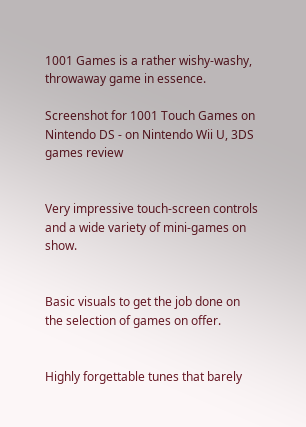1001 Games is a rather wishy-washy, throwaway game in essence.

Screenshot for 1001 Touch Games on Nintendo DS - on Nintendo Wii U, 3DS games review


Very impressive touch-screen controls and a wide variety of mini-games on show.


Basic visuals to get the job done on the selection of games on offer.


Highly forgettable tunes that barely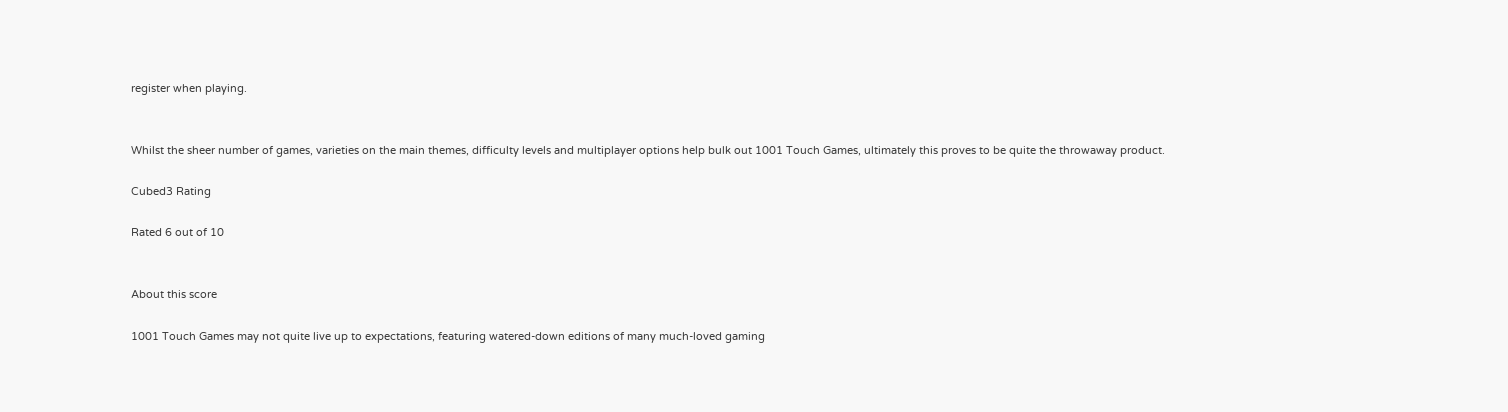register when playing.


Whilst the sheer number of games, varieties on the main themes, difficulty levels and multiplayer options help bulk out 1001 Touch Games, ultimately this proves to be quite the throwaway product.

Cubed3 Rating

Rated 6 out of 10


About this score

1001 Touch Games may not quite live up to expectations, featuring watered-down editions of many much-loved gaming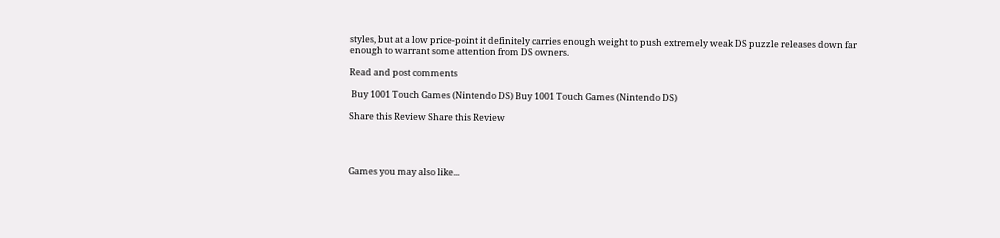styles, but at a low price-point it definitely carries enough weight to push extremely weak DS puzzle releases down far enough to warrant some attention from DS owners.

Read and post comments

 Buy 1001 Touch Games (Nintendo DS) Buy 1001 Touch Games (Nintendo DS)

Share this Review Share this Review




Games you may also like...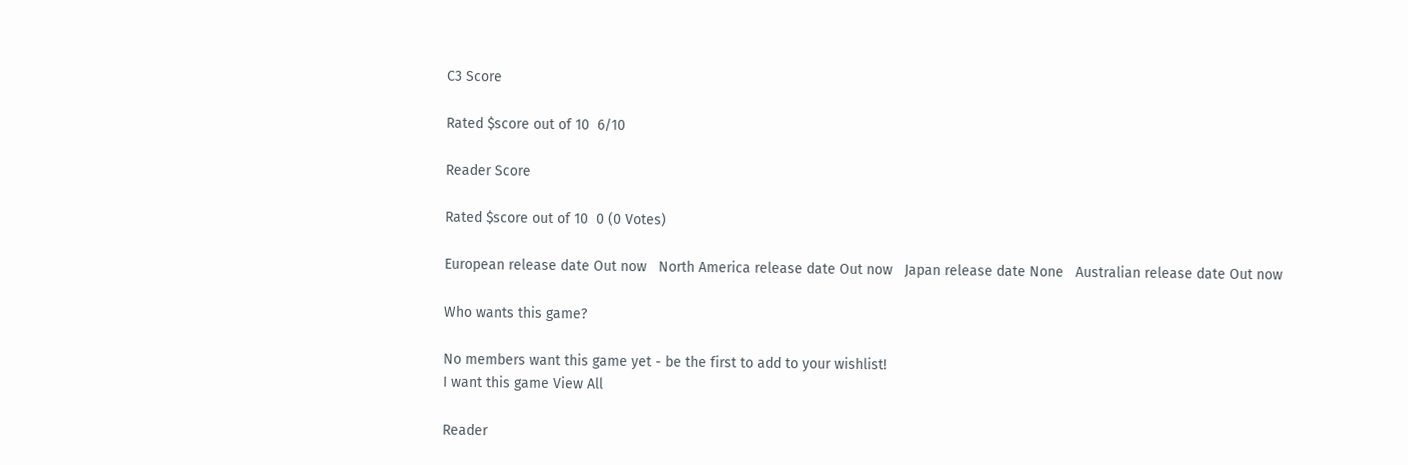C3 Score

Rated $score out of 10  6/10

Reader Score

Rated $score out of 10  0 (0 Votes)

European release date Out now   North America release date Out now   Japan release date None   Australian release date Out now

Who wants this game?

No members want this game yet - be the first to add to your wishlist!
I want this game View All

Reader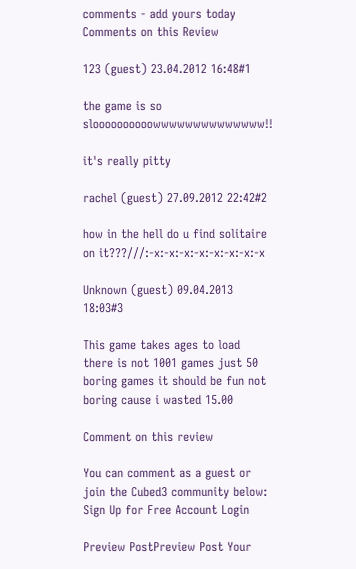comments - add yours today Comments on this Review

123 (guest) 23.04.2012 16:48#1

the game is so sloooooooooowwwwwwwwwwwwww!!

it's really pitty

rachel (guest) 27.09.2012 22:42#2

how in the hell do u find solitaire on it???///:-x:-x:-x:-x:-x:-x:-x:-x

Unknown (guest) 09.04.2013 18:03#3

This game takes ages to load there is not 1001 games just 50 boring games it should be fun not boring cause i wasted 15.00

Comment on this review

You can comment as a guest or join the Cubed3 community below: Sign Up for Free Account Login

Preview PostPreview Post Your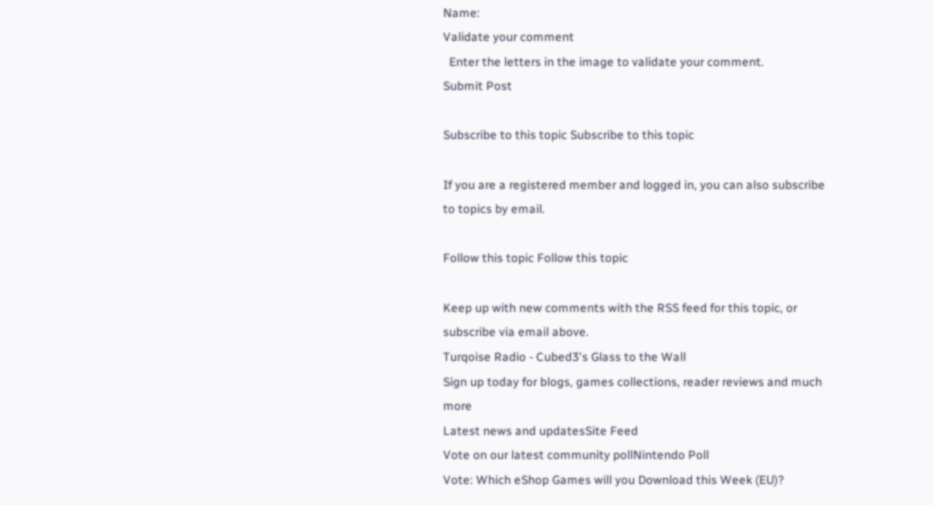Name:
Validate your comment
  Enter the letters in the image to validate your comment.
Submit Post

Subscribe to this topic Subscribe to this topic

If you are a registered member and logged in, you can also subscribe to topics by email.

Follow this topic Follow this topic

Keep up with new comments with the RSS feed for this topic, or subscribe via email above.
Turqoise Radio - Cubed3's Glass to the Wall
Sign up today for blogs, games collections, reader reviews and much more
Latest news and updatesSite Feed
Vote on our latest community pollNintendo Poll
Vote: Which eShop Games will you Download this Week (EU)?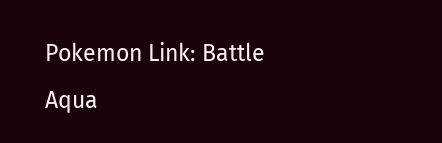Pokemon Link: Battle
Aqua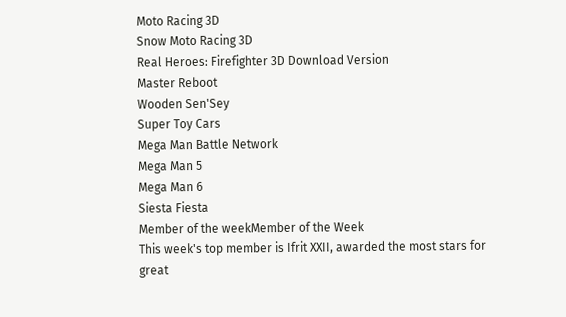Moto Racing 3D
Snow Moto Racing 3D
Real Heroes: Firefighter 3D Download Version
Master Reboot
Wooden Sen'Sey
Super Toy Cars
Mega Man Battle Network
Mega Man 5
Mega Man 6
Siesta Fiesta
Member of the weekMember of the Week
This week's top member is Ifrit XXII, awarded the most stars for great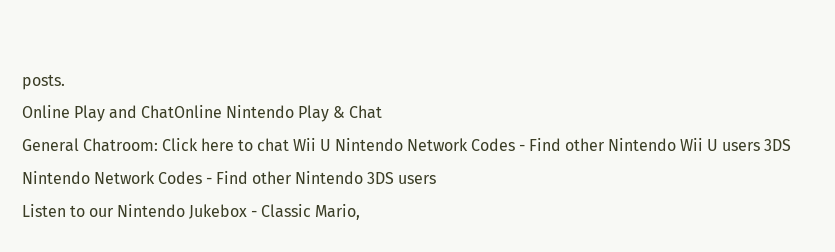posts.
Online Play and ChatOnline Nintendo Play & Chat
General Chatroom: Click here to chat Wii U Nintendo Network Codes - Find other Nintendo Wii U users 3DS Nintendo Network Codes - Find other Nintendo 3DS users
Listen to our Nintendo Jukebox - Classic Mario,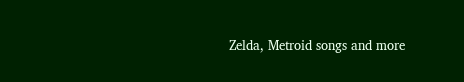Zelda, Metroid songs and more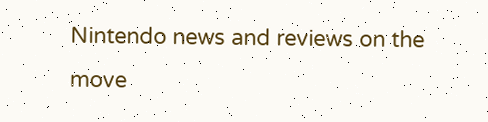Nintendo news and reviews on the move